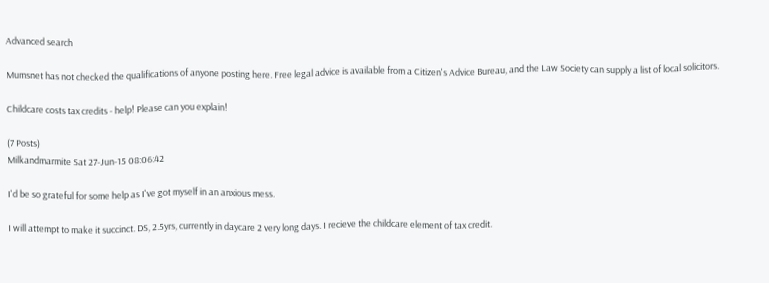Advanced search

Mumsnet has not checked the qualifications of anyone posting here. Free legal advice is available from a Citizen's Advice Bureau, and the Law Society can supply a list of local solicitors.

Childcare costs tax credits - help! Please can you explain!

(7 Posts)
Milkandmarmite Sat 27-Jun-15 08:06:42

I'd be so grateful for some help as I've got myself in an anxious mess.

I will attempt to make it succinct. DS, 2.5yrs, currently in daycare 2 very long days. I recieve the childcare element of tax credit.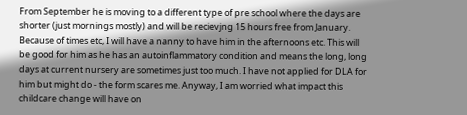From September he is moving to a different type of pre school where the days are shorter (just mornings mostly) and will be recievjng 15 hours free from January. Because of times etc, I will have a nanny to have him in the afternoons etc. This will be good for him as he has an autoinflammatory condition and means the long, long days at current nursery are sometimes just too much. I have not applied for DLA for him but might do - the form scares me. Anyway, I am worried what impact this childcare change will have on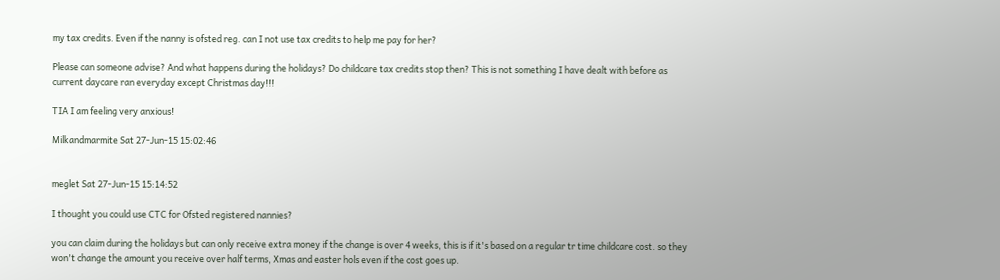my tax credits. Even if the nanny is ofsted reg. can I not use tax credits to help me pay for her?

Please can someone advise? And what happens during the holidays? Do childcare tax credits stop then? This is not something I have dealt with before as current daycare ran everyday except Christmas day!!!

TIA I am feeling very anxious!

Milkandmarmite Sat 27-Jun-15 15:02:46


meglet Sat 27-Jun-15 15:14:52

I thought you could use CTC for Ofsted registered nannies?

you can claim during the holidays but can only receive extra money if the change is over 4 weeks, this is if it's based on a regular tr time childcare cost. so they won't change the amount you receive over half terms, Xmas and easter hols even if the cost goes up.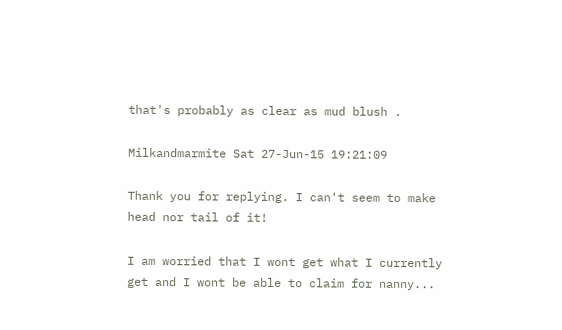that's probably as clear as mud blush .

Milkandmarmite Sat 27-Jun-15 19:21:09

Thank you for replying. I can't seem to make head nor tail of it!

I am worried that I wont get what I currently get and I wont be able to claim for nanny...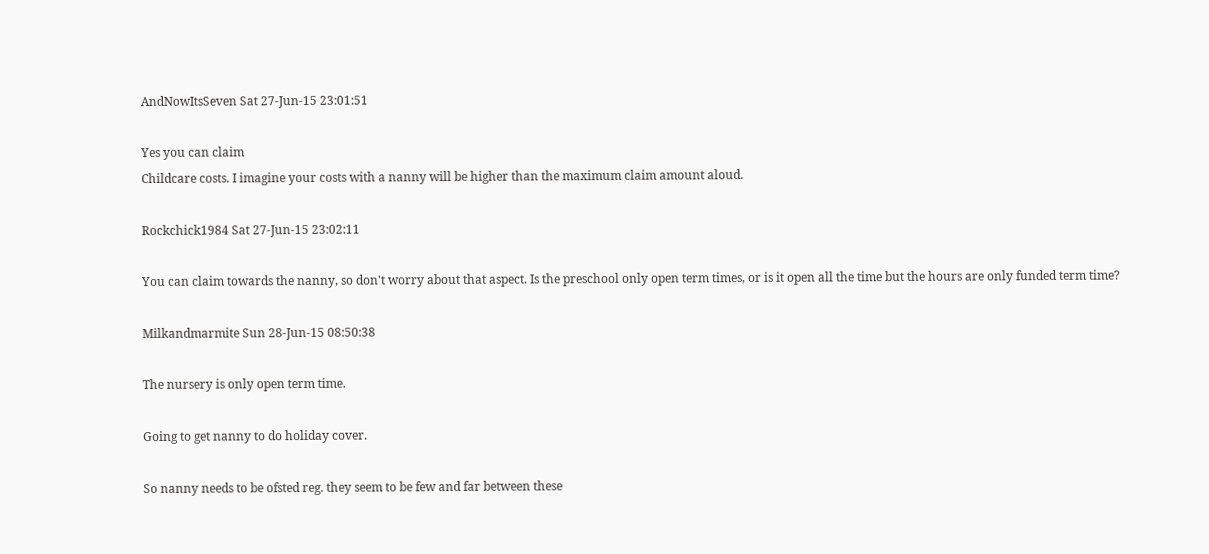AndNowItsSeven Sat 27-Jun-15 23:01:51

Yes you can claim
Childcare costs. I imagine your costs with a nanny will be higher than the maximum claim amount aloud.

Rockchick1984 Sat 27-Jun-15 23:02:11

You can claim towards the nanny, so don't worry about that aspect. Is the preschool only open term times, or is it open all the time but the hours are only funded term time?

Milkandmarmite Sun 28-Jun-15 08:50:38

The nursery is only open term time.

Going to get nanny to do holiday cover.

So nanny needs to be ofsted reg. they seem to be few and far between these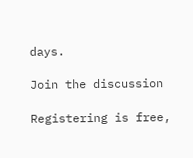days.

Join the discussion

Registering is free,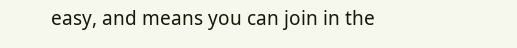easy, and means you can join in the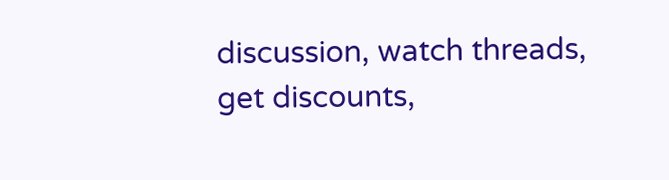discussion, watch threads, get discounts,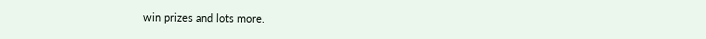win prizes and lots more.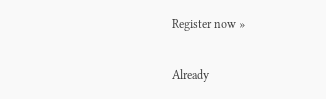Register now »

Already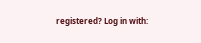registered? Log in with: